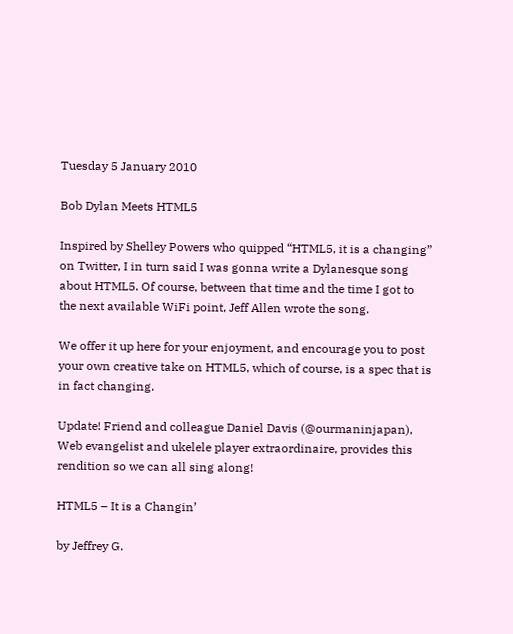Tuesday 5 January 2010

Bob Dylan Meets HTML5

Inspired by Shelley Powers who quipped “HTML5, it is a changing” on Twitter, I in turn said I was gonna write a Dylanesque song about HTML5. Of course, between that time and the time I got to the next available WiFi point, Jeff Allen wrote the song.

We offer it up here for your enjoyment, and encourage you to post your own creative take on HTML5, which of course, is a spec that is in fact changing.

Update! Friend and colleague Daniel Davis (@ourmaninjapan), Web evangelist and ukelele player extraordinaire, provides this rendition so we can all sing along!

HTML5 – It is a Changin’

by Jeffrey G.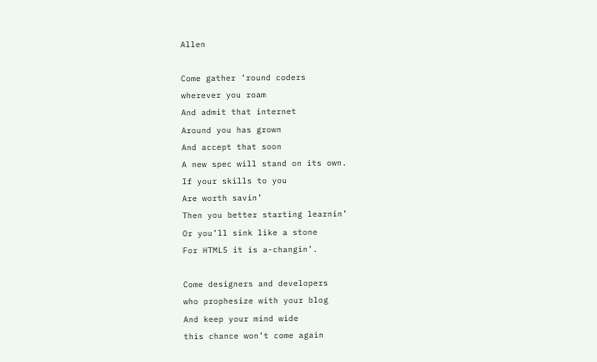Allen

Come gather ’round coders
wherever you roam
And admit that internet
Around you has grown
And accept that soon
A new spec will stand on its own.
If your skills to you
Are worth savin’
Then you better starting learnin’
Or you’ll sink like a stone
For HTML5 it is a-changin’.

Come designers and developers
who prophesize with your blog
And keep your mind wide
this chance won’t come again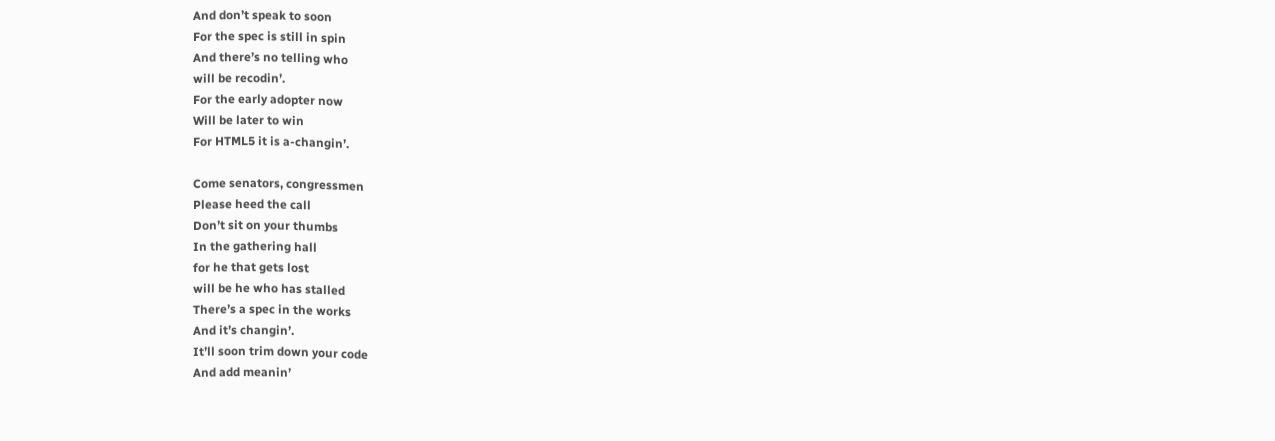And don’t speak to soon
For the spec is still in spin
And there’s no telling who
will be recodin’.
For the early adopter now
Will be later to win
For HTML5 it is a-changin’.

Come senators, congressmen
Please heed the call
Don’t sit on your thumbs
In the gathering hall
for he that gets lost
will be he who has stalled
There’s a spec in the works
And it’s changin’.
It’ll soon trim down your code
And add meanin’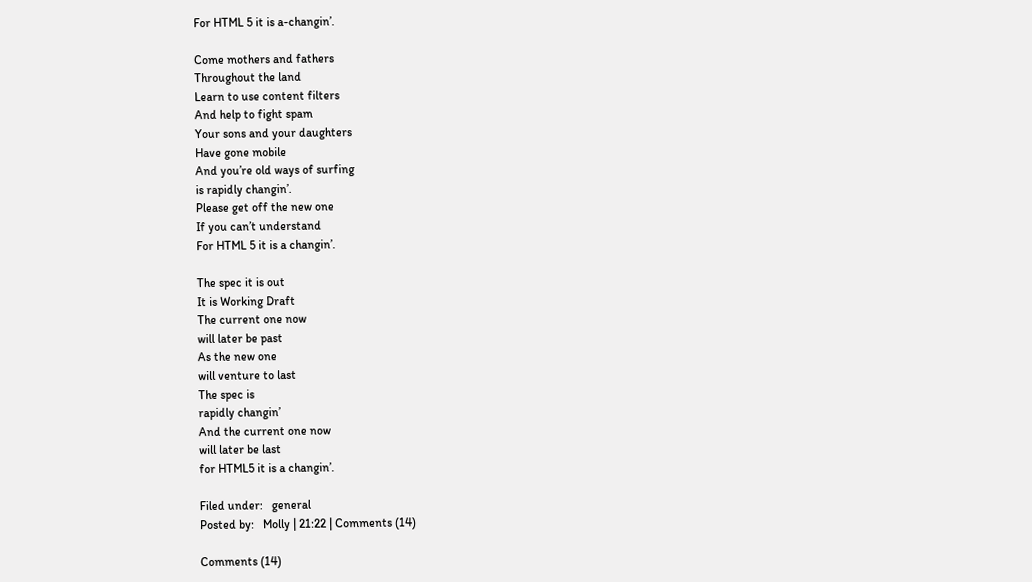For HTML 5 it is a-changin’.

Come mothers and fathers
Throughout the land
Learn to use content filters
And help to fight spam
Your sons and your daughters
Have gone mobile
And you’re old ways of surfing
is rapidly changin’.
Please get off the new one
If you can’t understand
For HTML 5 it is a changin’.

The spec it is out
It is Working Draft
The current one now
will later be past
As the new one
will venture to last
The spec is
rapidly changin’
And the current one now
will later be last
for HTML5 it is a changin’.

Filed under:   general
Posted by:   Molly | 21:22 | Comments (14)

Comments (14)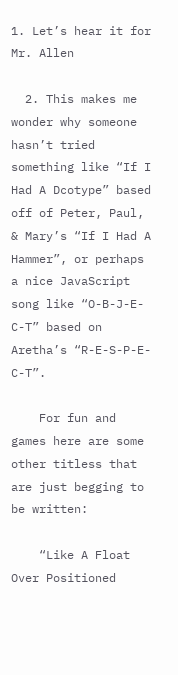1. Let’s hear it for Mr. Allen

  2. This makes me wonder why someone hasn’t tried something like “If I Had A Dcotype” based off of Peter, Paul, & Mary’s “If I Had A Hammer”, or perhaps a nice JavaScript song like “O-B-J-E-C-T” based on Aretha’s “R-E-S-P-E-C-T”.

    For fun and games here are some other titless that are just begging to be written:

    “Like A Float Over Positioned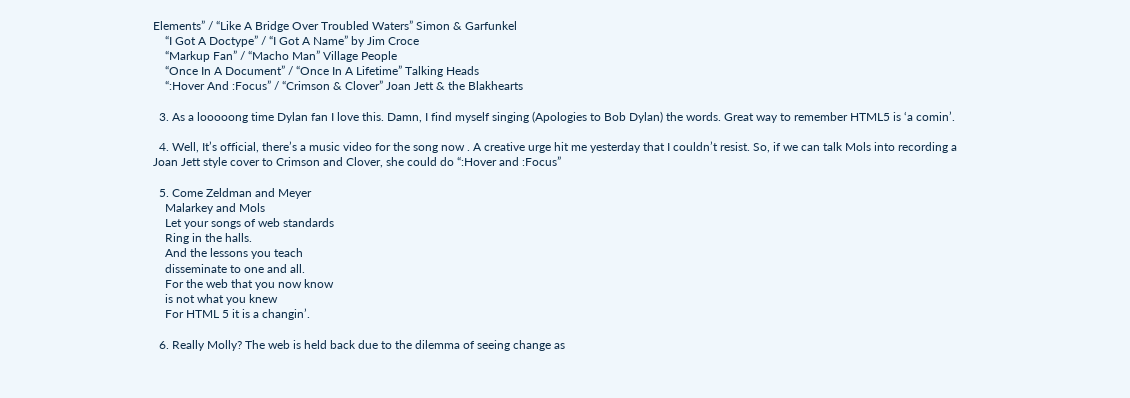Elements” / “Like A Bridge Over Troubled Waters” Simon & Garfunkel
    “I Got A Doctype” / “I Got A Name” by Jim Croce
    “Markup Fan” / “Macho Man” Village People
    “Once In A Document” / “Once In A Lifetime” Talking Heads
    “:Hover And :Focus” / “Crimson & Clover” Joan Jett & the Blakhearts

  3. As a looooong time Dylan fan I love this. Damn, I find myself singing (Apologies to Bob Dylan) the words. Great way to remember HTML5 is ‘a comin’.

  4. Well, It’s official, there’s a music video for the song now . A creative urge hit me yesterday that I couldn’t resist. So, if we can talk Mols into recording a Joan Jett style cover to Crimson and Clover, she could do “:Hover and :Focus”

  5. Come Zeldman and Meyer
    Malarkey and Mols
    Let your songs of web standards
    Ring in the halls.
    And the lessons you teach
    disseminate to one and all.
    For the web that you now know
    is not what you knew
    For HTML 5 it is a changin’.

  6. Really Molly? The web is held back due to the dilemma of seeing change as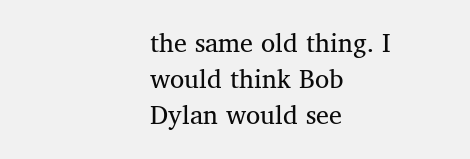the same old thing. I would think Bob Dylan would see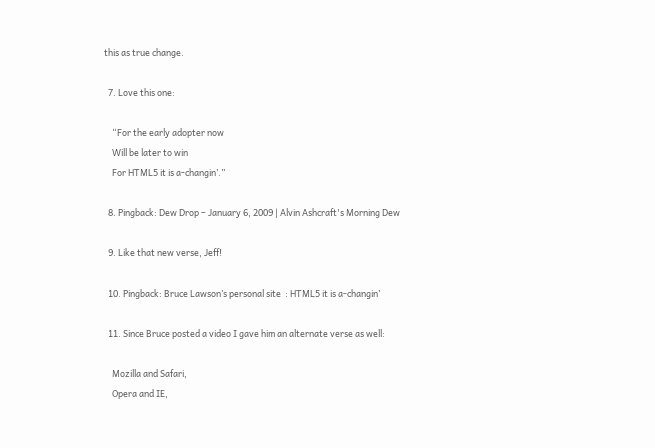this as true change.

  7. Love this one:

    “For the early adopter now
    Will be later to win
    For HTML5 it is a-changin’.”

  8. Pingback: Dew Drop – January 6, 2009 | Alvin Ashcraft's Morning Dew

  9. Like that new verse, Jeff!

  10. Pingback: Bruce Lawson’s personal site  : HTML5 it is a-changin’

  11. Since Bruce posted a video I gave him an alternate verse as well:

    Mozilla and Safari,
    Opera and IE,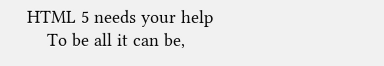HTML 5 needs your help
    To be all it can be,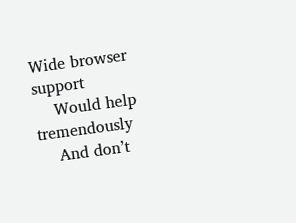Wide browser support
    Would help tremendously
    And don’t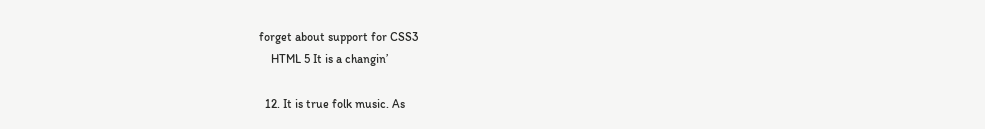forget about support for CSS3
    HTML 5 It is a changin’

  12. It is true folk music. As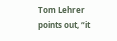Tom Lehrer points out, “it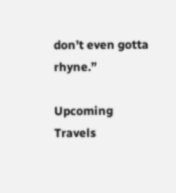don’t even gotta rhyne.”

Upcoming Travels